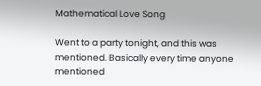Mathematical Love Song

Went to a party tonight, and this was mentioned. Basically every time anyone mentioned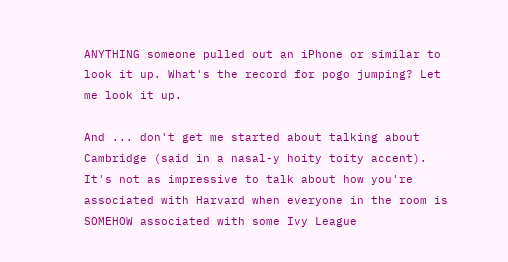ANYTHING someone pulled out an iPhone or similar to look it up. What's the record for pogo jumping? Let me look it up.

And ... don't get me started about talking about Cambridge (said in a nasal-y hoity toity accent). It's not as impressive to talk about how you're associated with Harvard when everyone in the room is SOMEHOW associated with some Ivy League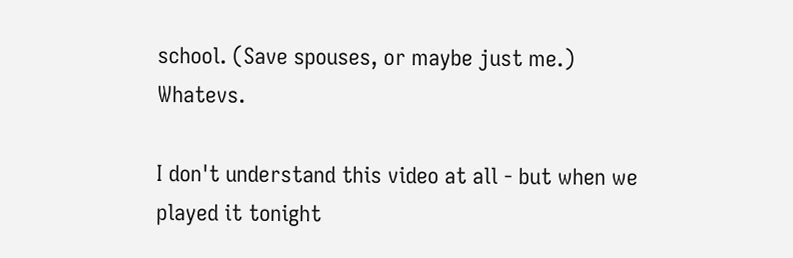school. (Save spouses, or maybe just me.) Whatevs.

I don't understand this video at all - but when we played it tonight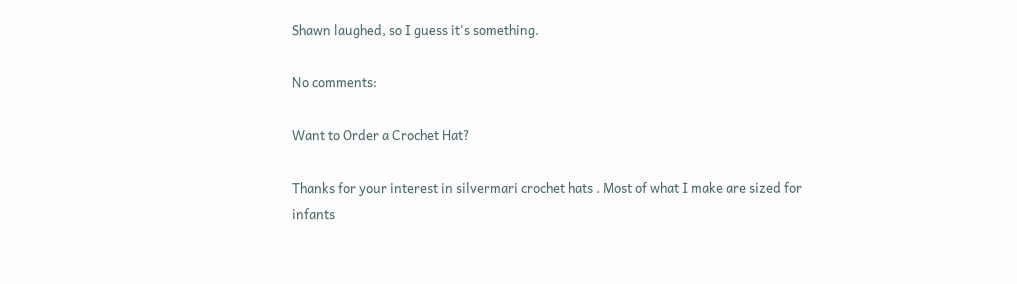Shawn laughed, so I guess it's something.

No comments:

Want to Order a Crochet Hat?

Thanks for your interest in silvermari crochet hats . Most of what I make are sized for infants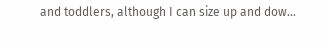and toddlers, although I can size up and dow...